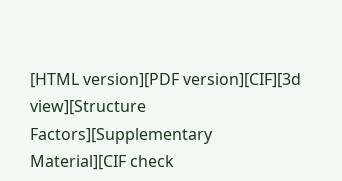[HTML version][PDF version][CIF][3d view][Structure Factors][Supplementary Material][CIF check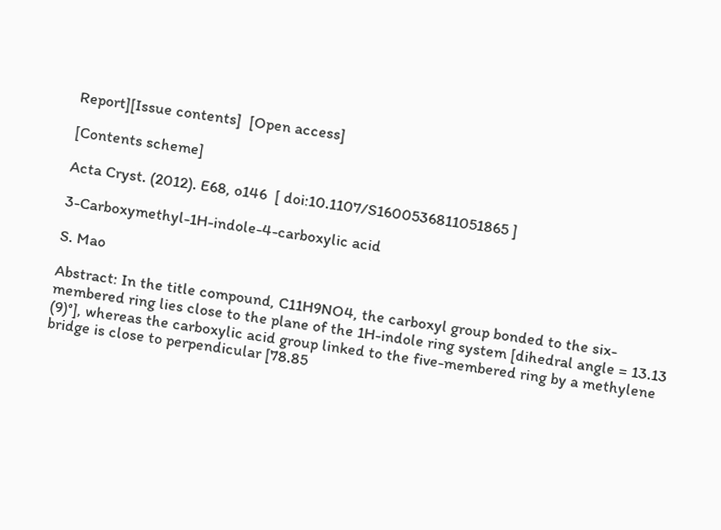Report][Issue contents]  [Open access]

[Contents scheme]

Acta Cryst. (2012). E68, o146  [ doi:10.1107/S1600536811051865 ]

3-Carboxymethyl-1H-indole-4-carboxylic acid

S. Mao

Abstract: In the title compound, C11H9NO4, the carboxyl group bonded to the six-membered ring lies close to the plane of the 1H-indole ring system [dihedral angle = 13.13 (9)°], whereas the carboxylic acid group linked to the five-membered ring by a methylene bridge is close to perpendicular [78.85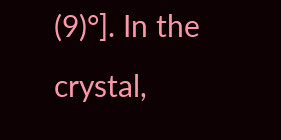(9)°]. In the crystal,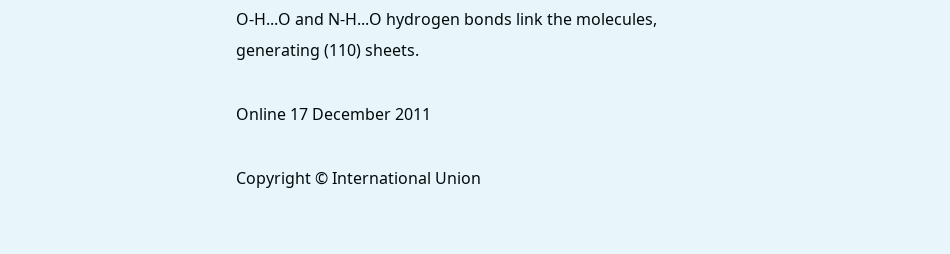O-H...O and N-H...O hydrogen bonds link the molecules, generating (110) sheets.

Online 17 December 2011

Copyright © International Union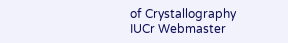of Crystallography
IUCr Webmaster